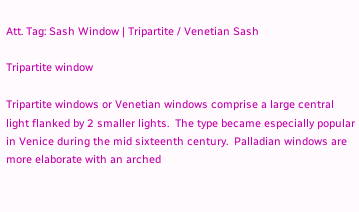Att. Tag: Sash Window | Tripartite / Venetian Sash

Tripartite window

Tripartite windows or Venetian windows comprise a large central light flanked by 2 smaller lights.  The type became especially popular in Venice during the mid sixteenth century.  Palladian windows are more elaborate with an arched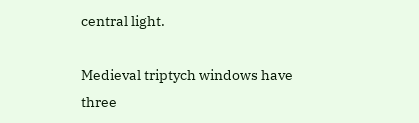central light.

Medieval triptych windows have three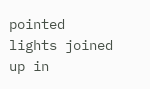pointed lights joined up in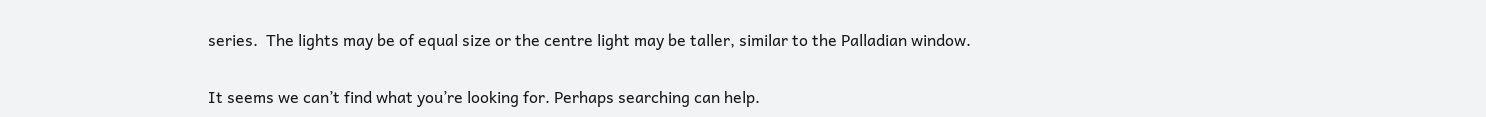series.  The lights may be of equal size or the centre light may be taller, similar to the Palladian window.

It seems we can’t find what you’re looking for. Perhaps searching can help.